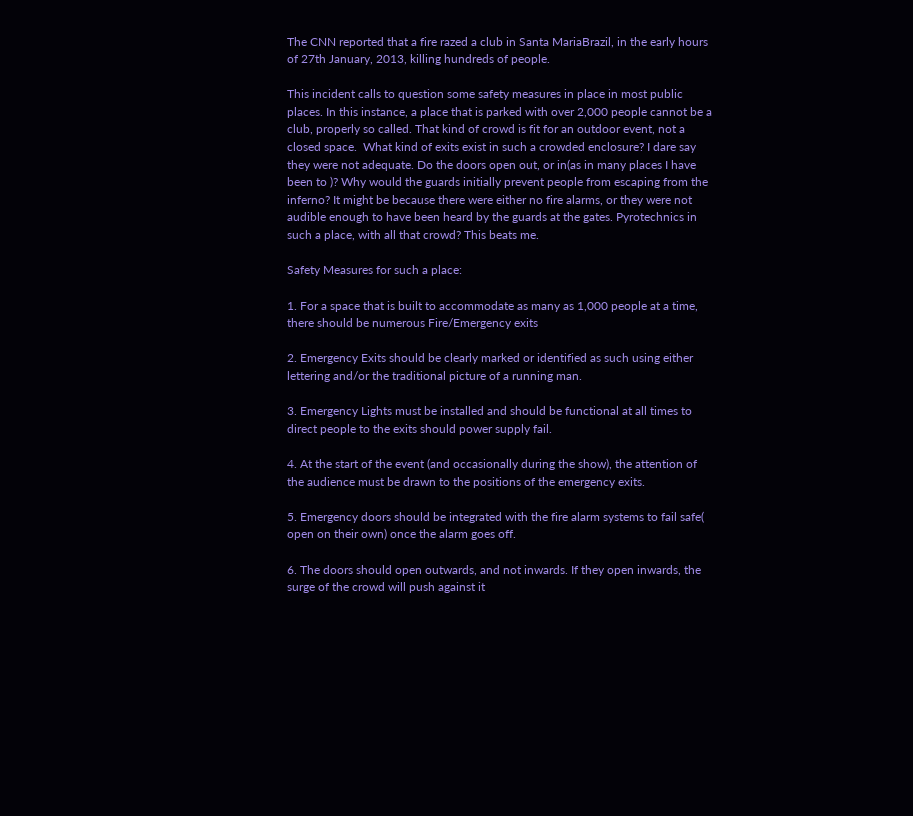The CNN reported that a fire razed a club in Santa MariaBrazil, in the early hours of 27th January, 2013, killing hundreds of people.

This incident calls to question some safety measures in place in most public places. In this instance, a place that is parked with over 2,000 people cannot be a club, properly so called. That kind of crowd is fit for an outdoor event, not a closed space.  What kind of exits exist in such a crowded enclosure? I dare say they were not adequate. Do the doors open out, or in(as in many places I have been to )? Why would the guards initially prevent people from escaping from the inferno? It might be because there were either no fire alarms, or they were not audible enough to have been heard by the guards at the gates. Pyrotechnics in such a place, with all that crowd? This beats me.

Safety Measures for such a place:

1. For a space that is built to accommodate as many as 1,000 people at a time, there should be numerous Fire/Emergency exits

2. Emergency Exits should be clearly marked or identified as such using either lettering and/or the traditional picture of a running man.

3. Emergency Lights must be installed and should be functional at all times to direct people to the exits should power supply fail.

4. At the start of the event (and occasionally during the show), the attention of the audience must be drawn to the positions of the emergency exits.

5. Emergency doors should be integrated with the fire alarm systems to fail safe( open on their own) once the alarm goes off.

6. The doors should open outwards, and not inwards. If they open inwards, the surge of the crowd will push against it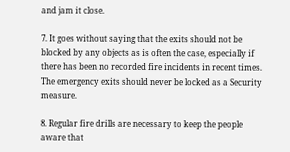and jam it close.

7. It goes without saying that the exits should not be blocked by any objects as is often the case, especially if there has been no recorded fire incidents in recent times. The emergency exits should never be locked as a Security measure.

8. Regular fire drills are necessary to keep the people aware that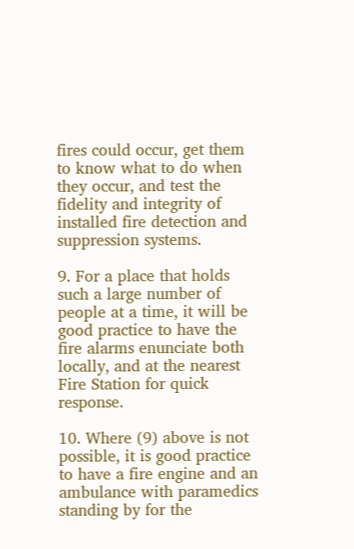fires could occur, get them to know what to do when they occur, and test the fidelity and integrity of installed fire detection and suppression systems.

9. For a place that holds such a large number of people at a time, it will be good practice to have the fire alarms enunciate both locally, and at the nearest Fire Station for quick response.

10. Where (9) above is not possible, it is good practice to have a fire engine and an ambulance with paramedics standing by for the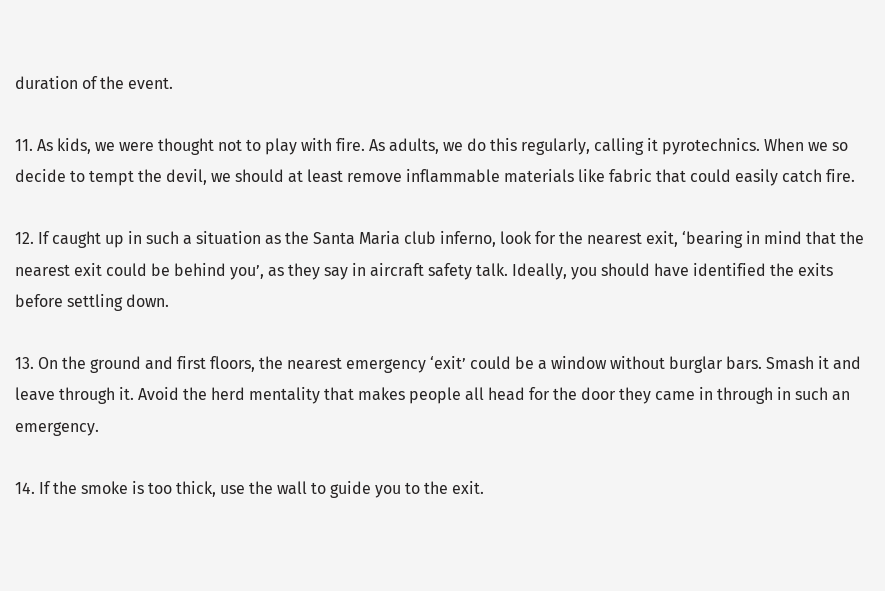duration of the event.

11. As kids, we were thought not to play with fire. As adults, we do this regularly, calling it pyrotechnics. When we so decide to tempt the devil, we should at least remove inflammable materials like fabric that could easily catch fire.

12. If caught up in such a situation as the Santa Maria club inferno, look for the nearest exit, ‘bearing in mind that the nearest exit could be behind you’, as they say in aircraft safety talk. Ideally, you should have identified the exits before settling down.

13. On the ground and first floors, the nearest emergency ‘exit’ could be a window without burglar bars. Smash it and leave through it. Avoid the herd mentality that makes people all head for the door they came in through in such an emergency.

14. If the smoke is too thick, use the wall to guide you to the exit.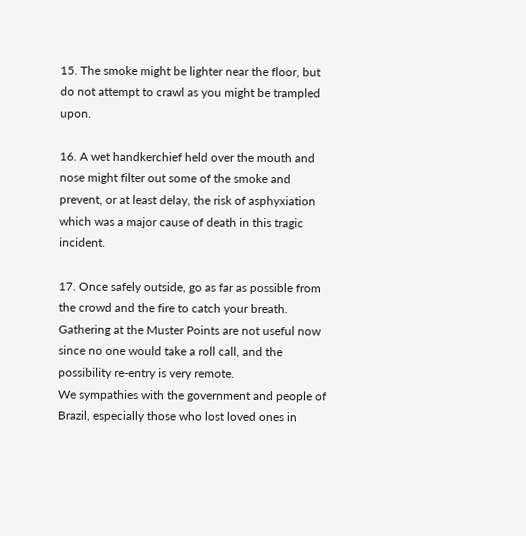15. The smoke might be lighter near the floor, but do not attempt to crawl as you might be trampled upon.

16. A wet handkerchief held over the mouth and nose might filter out some of the smoke and prevent, or at least delay, the risk of asphyxiation which was a major cause of death in this tragic incident.

17. Once safely outside, go as far as possible from the crowd and the fire to catch your breath. Gathering at the Muster Points are not useful now since no one would take a roll call, and the possibility re-entry is very remote.
We sympathies with the government and people of Brazil, especially those who lost loved ones in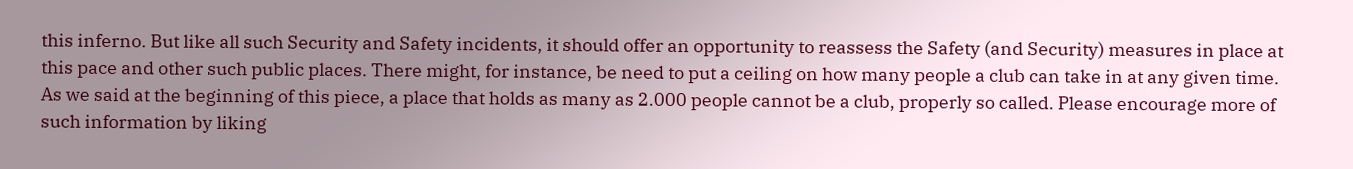this inferno. But like all such Security and Safety incidents, it should offer an opportunity to reassess the Safety (and Security) measures in place at this pace and other such public places. There might, for instance, be need to put a ceiling on how many people a club can take in at any given time. As we said at the beginning of this piece, a place that holds as many as 2.000 people cannot be a club, properly so called. Please encourage more of such information by liking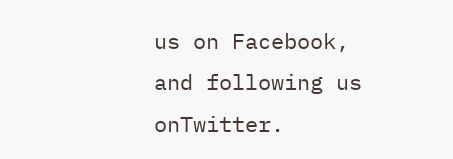us on Facebook, and following us onTwitter.